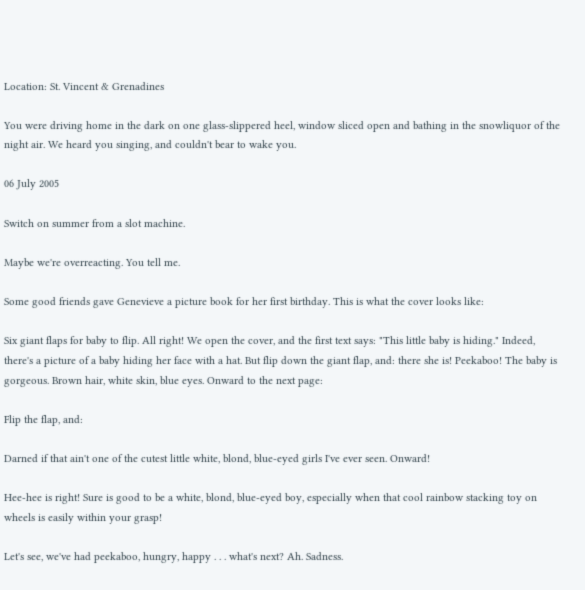Location: St. Vincent & Grenadines

You were driving home in the dark on one glass-slippered heel, window sliced open and bathing in the snowliquor of the night air. We heard you singing, and couldn't bear to wake you.

06 July 2005

Switch on summer from a slot machine.

Maybe we're overreacting. You tell me.

Some good friends gave Genevieve a picture book for her first birthday. This is what the cover looks like:

Six giant flaps for baby to flip. All right! We open the cover, and the first text says: "This little baby is hiding." Indeed, there's a picture of a baby hiding her face with a hat. But flip down the giant flap, and: there she is! Peekaboo! The baby is gorgeous. Brown hair, white skin, blue eyes. Onward to the next page:

Flip the flap, and:

Darned if that ain't one of the cutest little white, blond, blue-eyed girls I've ever seen. Onward!

Hee-hee is right! Sure is good to be a white, blond, blue-eyed boy, especially when that cool rainbow stacking toy on wheels is easily within your grasp!

Let's see, we've had peekaboo, hungry, happy . . . what's next? Ah. Sadness.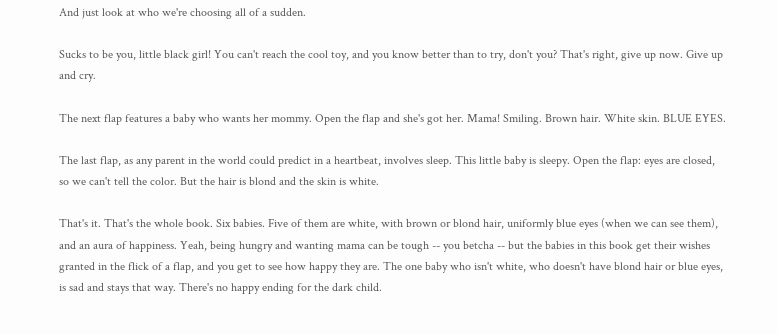And just look at who we're choosing all of a sudden.

Sucks to be you, little black girl! You can't reach the cool toy, and you know better than to try, don't you? That's right, give up now. Give up and cry.

The next flap features a baby who wants her mommy. Open the flap and she's got her. Mama! Smiling. Brown hair. White skin. BLUE EYES.

The last flap, as any parent in the world could predict in a heartbeat, involves sleep. This little baby is sleepy. Open the flap: eyes are closed, so we can't tell the color. But the hair is blond and the skin is white.

That's it. That's the whole book. Six babies. Five of them are white, with brown or blond hair, uniformly blue eyes (when we can see them), and an aura of happiness. Yeah, being hungry and wanting mama can be tough -- you betcha -- but the babies in this book get their wishes granted in the flick of a flap, and you get to see how happy they are. The one baby who isn't white, who doesn't have blond hair or blue eyes, is sad and stays that way. There's no happy ending for the dark child.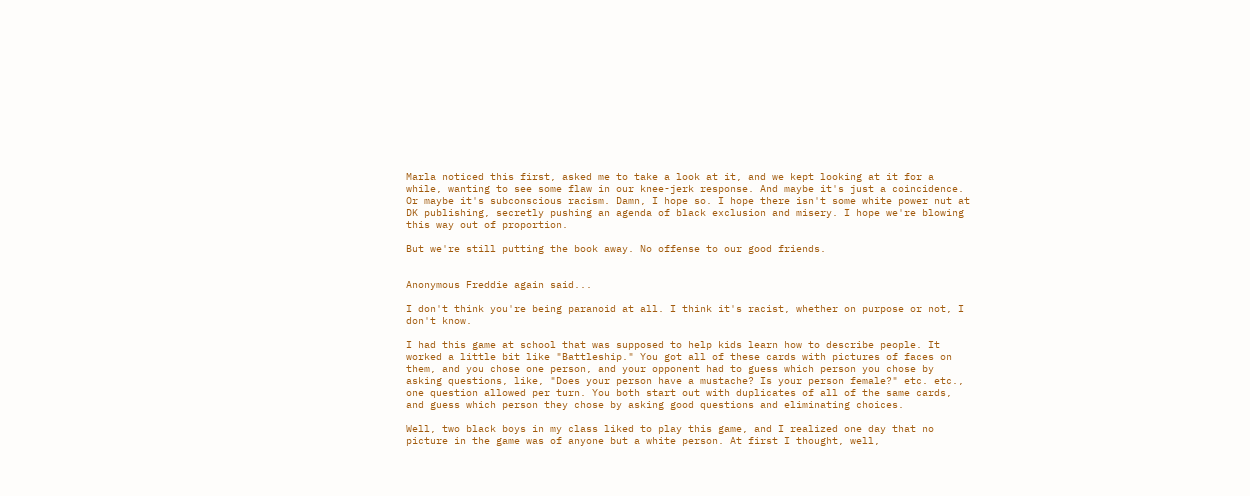Marla noticed this first, asked me to take a look at it, and we kept looking at it for a while, wanting to see some flaw in our knee-jerk response. And maybe it's just a coincidence. Or maybe it's subconscious racism. Damn, I hope so. I hope there isn't some white power nut at DK publishing, secretly pushing an agenda of black exclusion and misery. I hope we're blowing this way out of proportion.

But we're still putting the book away. No offense to our good friends.


Anonymous Freddie again said...

I don't think you're being paranoid at all. I think it's racist, whether on purpose or not, I don't know.

I had this game at school that was supposed to help kids learn how to describe people. It worked a little bit like "Battleship." You got all of these cards with pictures of faces on them, and you chose one person, and your opponent had to guess which person you chose by asking questions, like, "Does your person have a mustache? Is your person female?" etc. etc., one question allowed per turn. You both start out with duplicates of all of the same cards, and guess which person they chose by asking good questions and eliminating choices.

Well, two black boys in my class liked to play this game, and I realized one day that no picture in the game was of anyone but a white person. At first I thought, well,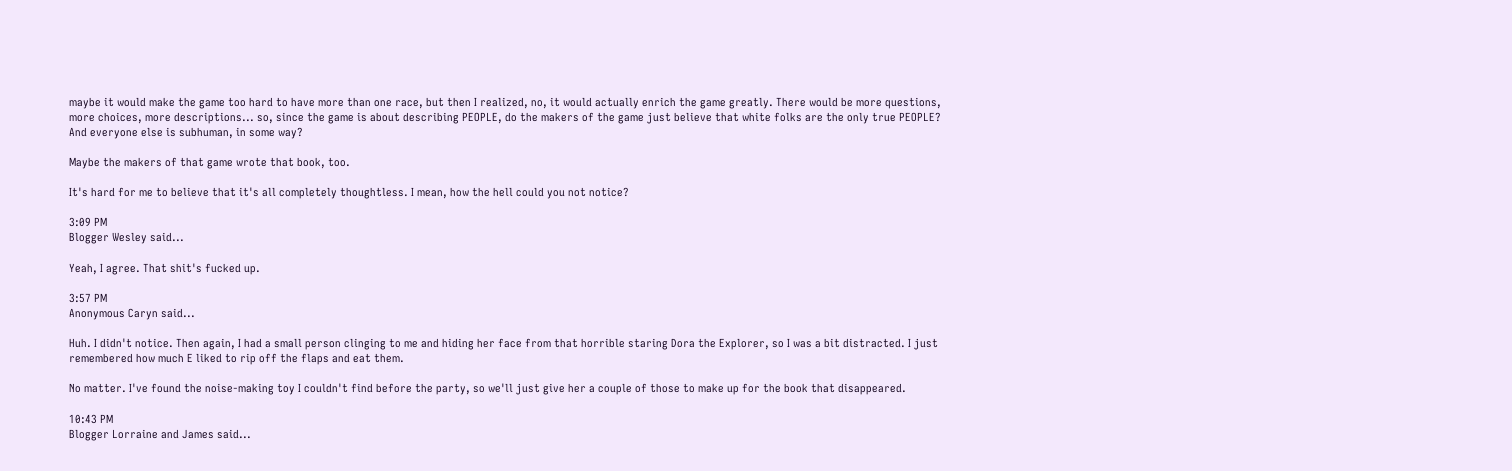maybe it would make the game too hard to have more than one race, but then I realized, no, it would actually enrich the game greatly. There would be more questions, more choices, more descriptions... so, since the game is about describing PEOPLE, do the makers of the game just believe that white folks are the only true PEOPLE? And everyone else is subhuman, in some way?

Maybe the makers of that game wrote that book, too.

It's hard for me to believe that it's all completely thoughtless. I mean, how the hell could you not notice?

3:09 PM
Blogger Wesley said...

Yeah, I agree. That shit's fucked up.

3:57 PM
Anonymous Caryn said...

Huh. I didn't notice. Then again, I had a small person clinging to me and hiding her face from that horrible staring Dora the Explorer, so I was a bit distracted. I just remembered how much E liked to rip off the flaps and eat them.

No matter. I've found the noise-making toy I couldn't find before the party, so we'll just give her a couple of those to make up for the book that disappeared.

10:43 PM
Blogger Lorraine and James said...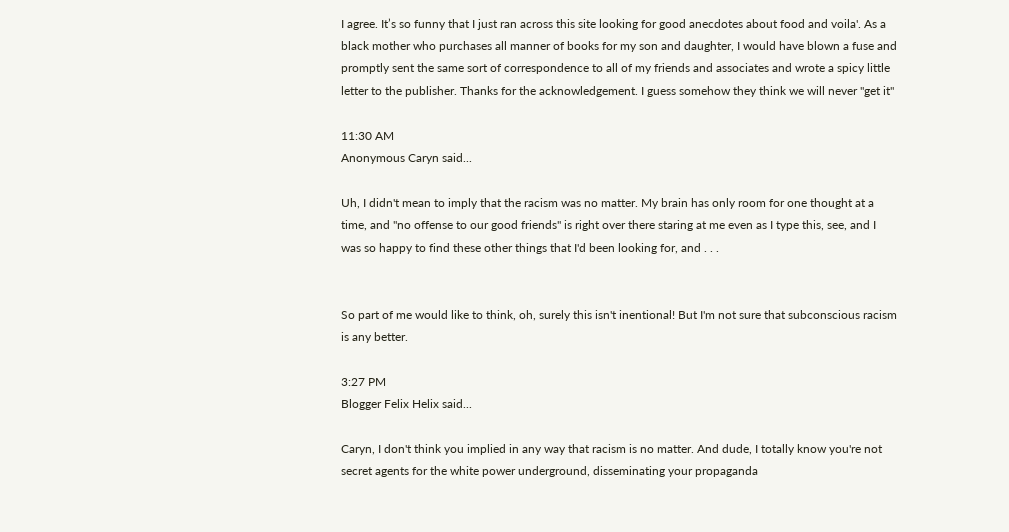I agree. It’s so funny that I just ran across this site looking for good anecdotes about food and voila'. As a black mother who purchases all manner of books for my son and daughter, I would have blown a fuse and promptly sent the same sort of correspondence to all of my friends and associates and wrote a spicy little letter to the publisher. Thanks for the acknowledgement. I guess somehow they think we will never "get it"

11:30 AM
Anonymous Caryn said...

Uh, I didn't mean to imply that the racism was no matter. My brain has only room for one thought at a time, and "no offense to our good friends" is right over there staring at me even as I type this, see, and I was so happy to find these other things that I'd been looking for, and . . .


So part of me would like to think, oh, surely this isn't inentional! But I'm not sure that subconscious racism is any better.

3:27 PM
Blogger Felix Helix said...

Caryn, I don't think you implied in any way that racism is no matter. And dude, I totally know you're not secret agents for the white power underground, disseminating your propaganda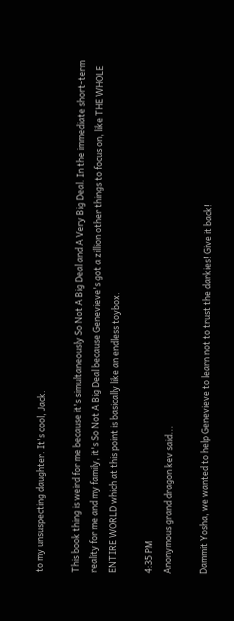to my unsuspecting daughter. It's cool, Jack.

This book thing is weird for me because it's simultaneously So Not A Big Deal and A Very Big Deal. In the immediate short-term reality for me and my family, it's So Not A Big Deal because Genevieve's got a zillion other things to focus on, like THE WHOLE ENTIRE WORLD which at this point is basically like an endless toybox.

4:35 PM
Anonymous grand dragon kev said...

Dammit Yosha, we wanted to help Genevieve to learn not to trust the darkies! Give it back!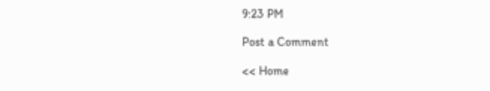9:23 PM

Post a Comment

<< Home